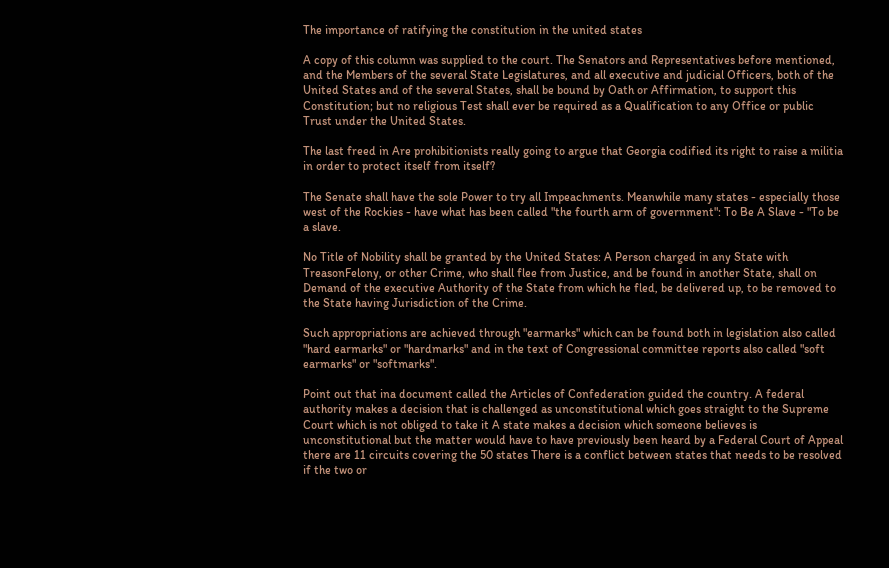The importance of ratifying the constitution in the united states

A copy of this column was supplied to the court. The Senators and Representatives before mentioned, and the Members of the several State Legislatures, and all executive and judicial Officers, both of the United States and of the several States, shall be bound by Oath or Affirmation, to support this Constitution; but no religious Test shall ever be required as a Qualification to any Office or public Trust under the United States.

The last freed in Are prohibitionists really going to argue that Georgia codified its right to raise a militia in order to protect itself from itself?

The Senate shall have the sole Power to try all Impeachments. Meanwhile many states - especially those west of the Rockies - have what has been called "the fourth arm of government": To Be A Slave - "To be a slave.

No Title of Nobility shall be granted by the United States: A Person charged in any State with TreasonFelony, or other Crime, who shall flee from Justice, and be found in another State, shall on Demand of the executive Authority of the State from which he fled, be delivered up, to be removed to the State having Jurisdiction of the Crime.

Such appropriations are achieved through "earmarks" which can be found both in legislation also called "hard earmarks" or "hardmarks" and in the text of Congressional committee reports also called "soft earmarks" or "softmarks".

Point out that ina document called the Articles of Confederation guided the country. A federal authority makes a decision that is challenged as unconstitutional which goes straight to the Supreme Court which is not obliged to take it A state makes a decision which someone believes is unconstitutional but the matter would have to have previously been heard by a Federal Court of Appeal there are 11 circuits covering the 50 states There is a conflict between states that needs to be resolved if the two or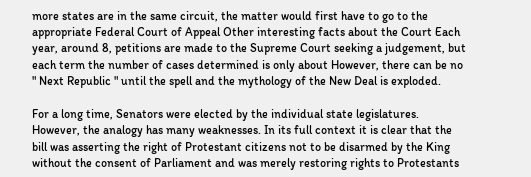more states are in the same circuit, the matter would first have to go to the appropriate Federal Court of Appeal Other interesting facts about the Court Each year, around 8, petitions are made to the Supreme Court seeking a judgement, but each term the number of cases determined is only about However, there can be no " Next Republic " until the spell and the mythology of the New Deal is exploded.

For a long time, Senators were elected by the individual state legislatures. However, the analogy has many weaknesses. In its full context it is clear that the bill was asserting the right of Protestant citizens not to be disarmed by the King without the consent of Parliament and was merely restoring rights to Protestants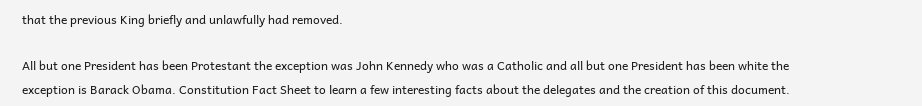that the previous King briefly and unlawfully had removed.

All but one President has been Protestant the exception was John Kennedy who was a Catholic and all but one President has been white the exception is Barack Obama. Constitution Fact Sheet to learn a few interesting facts about the delegates and the creation of this document.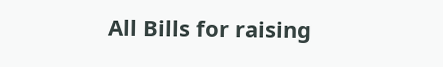All Bills for raising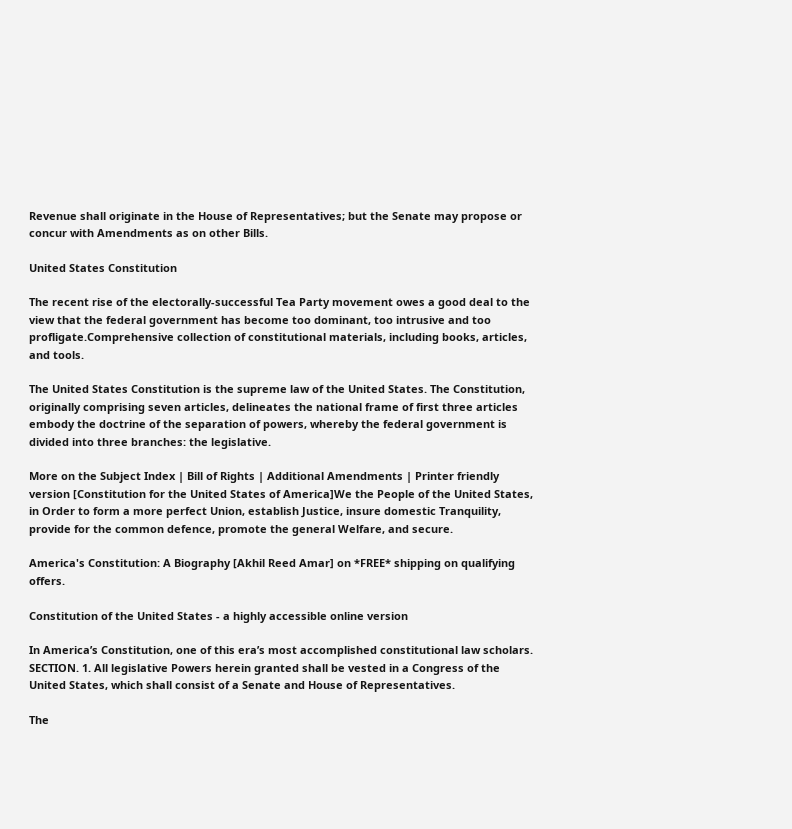Revenue shall originate in the House of Representatives; but the Senate may propose or concur with Amendments as on other Bills.

United States Constitution

The recent rise of the electorally-successful Tea Party movement owes a good deal to the view that the federal government has become too dominant, too intrusive and too profligate.Comprehensive collection of constitutional materials, including books, articles, and tools.

The United States Constitution is the supreme law of the United States. The Constitution, originally comprising seven articles, delineates the national frame of first three articles embody the doctrine of the separation of powers, whereby the federal government is divided into three branches: the legislative.

More on the Subject Index | Bill of Rights | Additional Amendments | Printer friendly version [Constitution for the United States of America]We the People of the United States, in Order to form a more perfect Union, establish Justice, insure domestic Tranquility, provide for the common defence, promote the general Welfare, and secure.

America's Constitution: A Biography [Akhil Reed Amar] on *FREE* shipping on qualifying offers.

Constitution of the United States - a highly accessible online version

In America’s Constitution, one of this era’s most accomplished constitutional law scholars. SECTION. 1. All legislative Powers herein granted shall be vested in a Congress of the United States, which shall consist of a Senate and House of Representatives.

The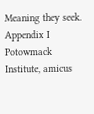Meaning they seek. Appendix I Potowmack Institute, amicus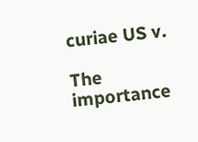curiae US v.

The importance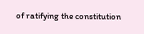of ratifying the constitution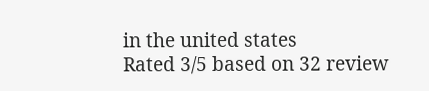in the united states
Rated 3/5 based on 32 review